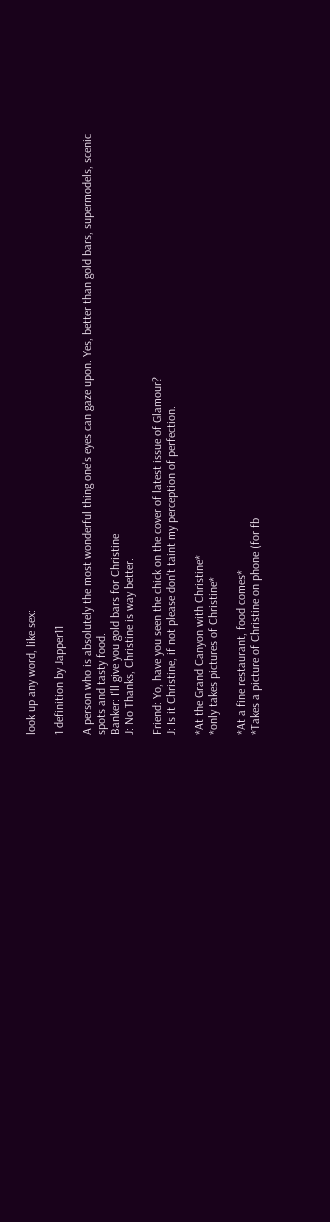look up any word, like sex:

1 definition by Japper11

A person who is absolutely the most wonderful thing one's eyes can gaze upon. Yes, better than gold bars, supermodels, scenic spots and tasty food.
Banker: I'll give you gold bars for Christine
J: No Thanks, Christine is way better.

Friend: Yo, have you seen the chick on the cover of latest issue of Glamour?
J: Is it Christine, if not please don't taint my perception of perfection.

*At the Grand Canyon with Christine*
*only takes pictures of Christine*

*At a fine restaurant, food comes*
*Takes a picture of Christine on phone (for fb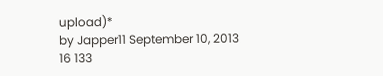upload)*
by Japper11 September 10, 2013
16 133